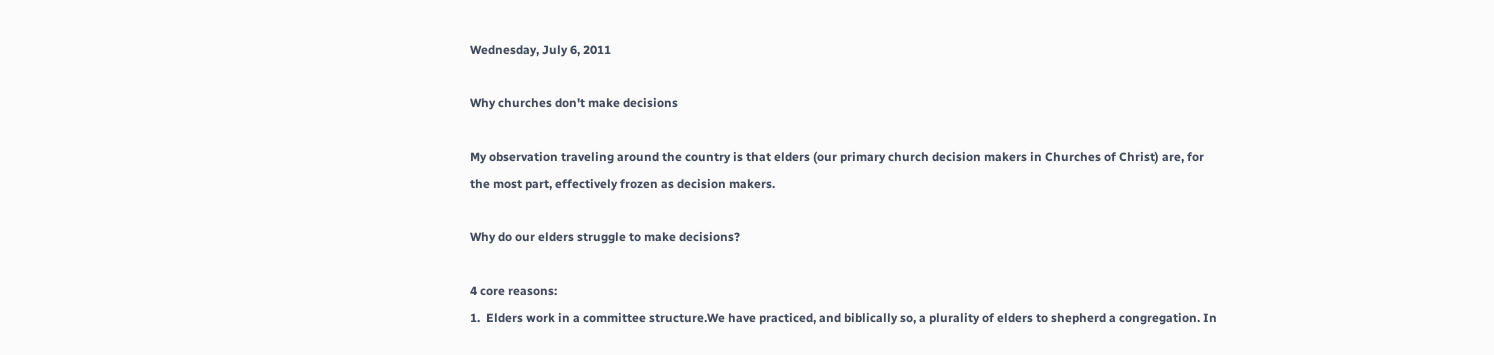Wednesday, July 6, 2011

Why churches don't make decisions

My observation traveling around the country is that elders (our primary church decision makers in Churches of Christ) are, for the most part, effectively frozen as decision makers.

Why do our elders struggle to make decisions?

4 core reasons:
1.  Elders work in a committee structure.We have practiced, and biblically so, a plurality of elders to shepherd a congregation. In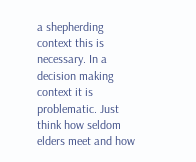a shepherding context this is necessary. In a decision making context it is problematic. Just think how seldom elders meet and how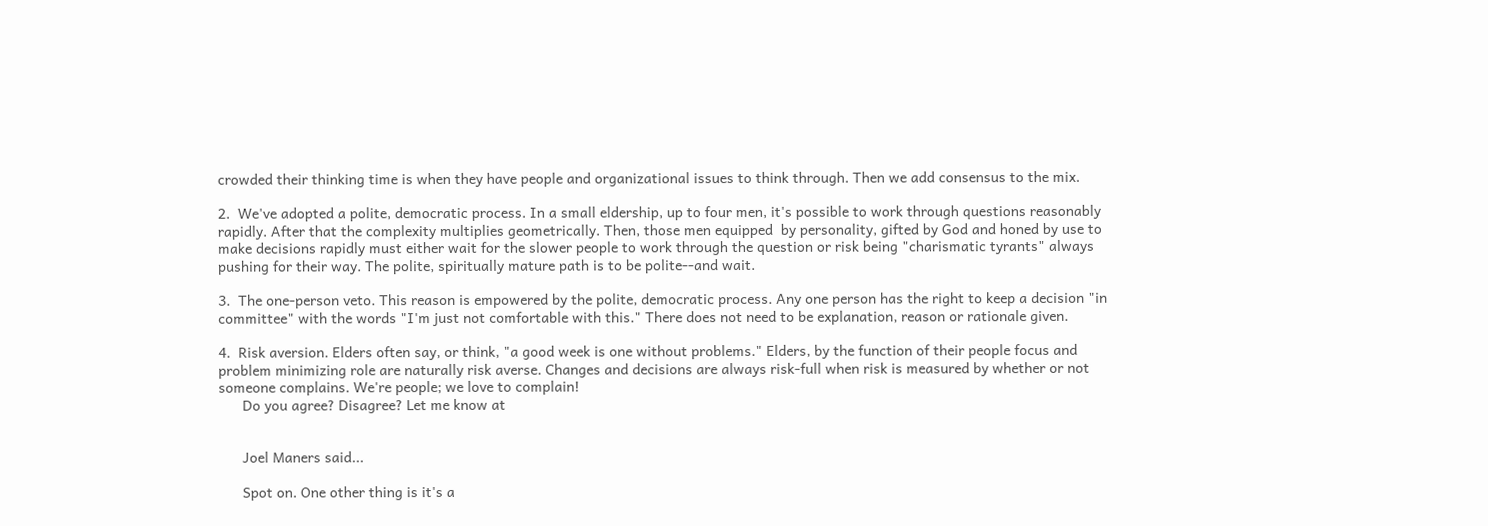crowded their thinking time is when they have people and organizational issues to think through. Then we add consensus to the mix.

2.  We've adopted a polite, democratic process. In a small eldership, up to four men, it's possible to work through questions reasonably rapidly. After that the complexity multiplies geometrically. Then, those men equipped  by personality, gifted by God and honed by use to make decisions rapidly must either wait for the slower people to work through the question or risk being "charismatic tyrants" always pushing for their way. The polite, spiritually mature path is to be polite--and wait.

3.  The one-person veto. This reason is empowered by the polite, democratic process. Any one person has the right to keep a decision "in committee" with the words "I'm just not comfortable with this." There does not need to be explanation, reason or rationale given.

4.  Risk aversion. Elders often say, or think, "a good week is one without problems." Elders, by the function of their people focus and problem minimizing role are naturally risk averse. Changes and decisions are always risk-full when risk is measured by whether or not someone complains. We're people; we love to complain!
      Do you agree? Disagree? Let me know at


      Joel Maners said...

      Spot on. One other thing is it's a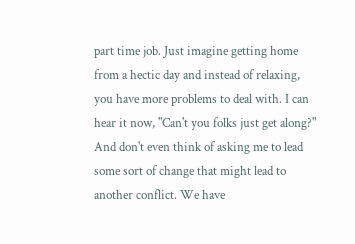part time job. Just imagine getting home from a hectic day and instead of relaxing, you have more problems to deal with. I can hear it now, "Can't you folks just get along?" And don't even think of asking me to lead some sort of change that might lead to another conflict. We have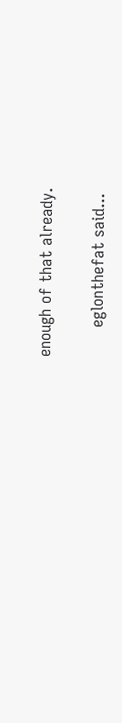enough of that already.

      eglonthefat said...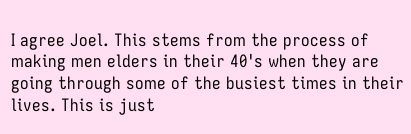I agree Joel. This stems from the process of making men elders in their 40's when they are going through some of the busiest times in their lives. This is just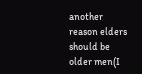another reason elders should be older men(I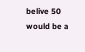belive 50 would be a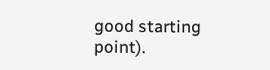good starting point).